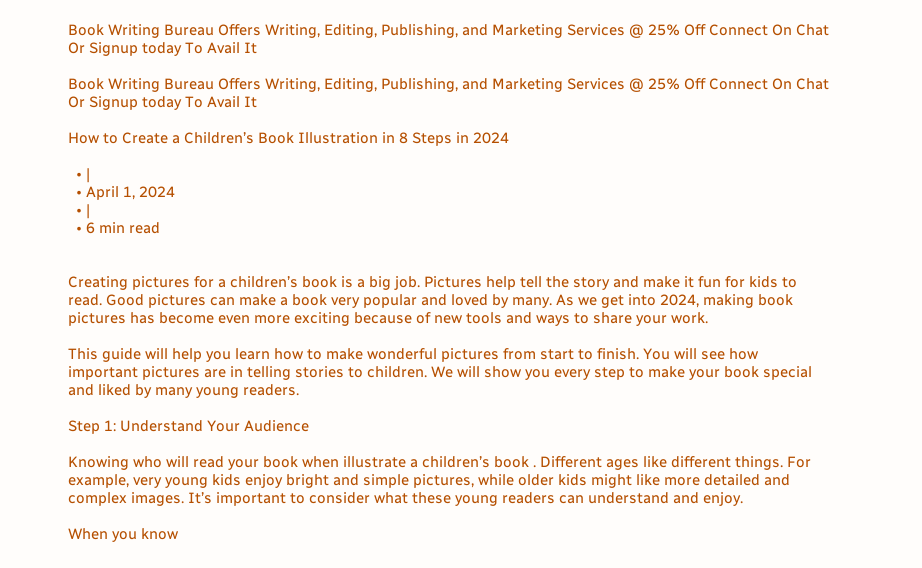Book Writing Bureau Offers Writing, Editing, Publishing, and Marketing Services @ 25% Off Connect On Chat Or Signup today To Avail It

Book Writing Bureau Offers Writing, Editing, Publishing, and Marketing Services @ 25% Off Connect On Chat Or Signup today To Avail It

How to Create a Children’s Book Illustration in 8 Steps in 2024

  • |
  • April 1, 2024
  • |
  • 6 min read


Creating pictures for a children’s book is a big job. Pictures help tell the story and make it fun for kids to read. Good pictures can make a book very popular and loved by many. As we get into 2024, making book pictures has become even more exciting because of new tools and ways to share your work.

This guide will help you learn how to make wonderful pictures from start to finish. You will see how important pictures are in telling stories to children. We will show you every step to make your book special and liked by many young readers.

Step 1: Understand Your Audience

Knowing who will read your book when illustrate a children’s book . Different ages like different things. For example, very young kids enjoy bright and simple pictures, while older kids might like more detailed and complex images. It’s important to consider what these young readers can understand and enjoy.

When you know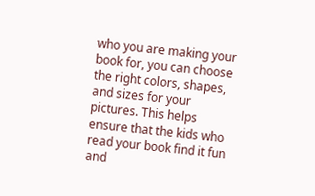who you are making your book for, you can choose the right colors, shapes, and sizes for your pictures. This helps ensure that the kids who read your book find it fun and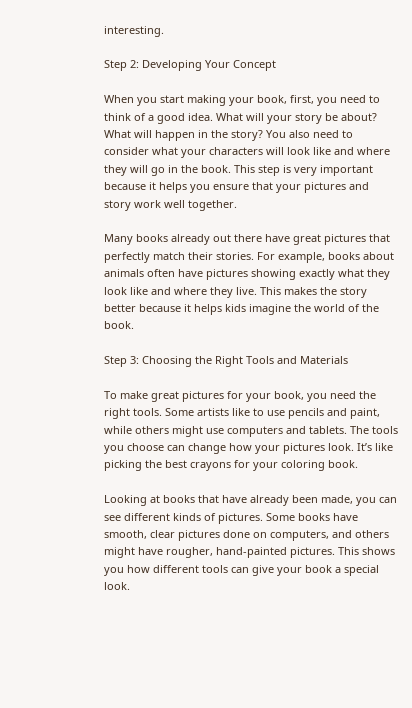interesting.

Step 2: Developing Your Concept

When you start making your book, first, you need to think of a good idea. What will your story be about? What will happen in the story? You also need to consider what your characters will look like and where they will go in the book. This step is very important because it helps you ensure that your pictures and story work well together.

Many books already out there have great pictures that perfectly match their stories. For example, books about animals often have pictures showing exactly what they look like and where they live. This makes the story better because it helps kids imagine the world of the book.

Step 3: Choosing the Right Tools and Materials

To make great pictures for your book, you need the right tools. Some artists like to use pencils and paint, while others might use computers and tablets. The tools you choose can change how your pictures look. It’s like picking the best crayons for your coloring book.

Looking at books that have already been made, you can see different kinds of pictures. Some books have smooth, clear pictures done on computers, and others might have rougher, hand-painted pictures. This shows you how different tools can give your book a special look.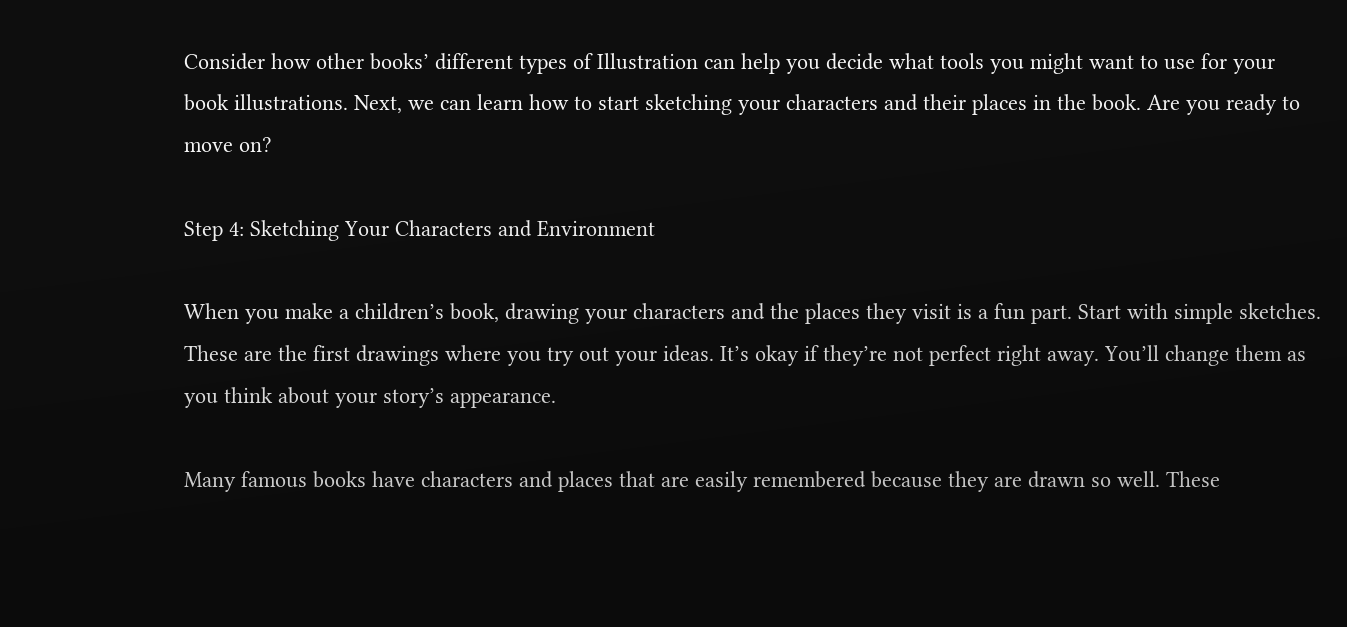Consider how other books’ different types of Illustration can help you decide what tools you might want to use for your book illustrations. Next, we can learn how to start sketching your characters and their places in the book. Are you ready to move on?

Step 4: Sketching Your Characters and Environment

When you make a children’s book, drawing your characters and the places they visit is a fun part. Start with simple sketches. These are the first drawings where you try out your ideas. It’s okay if they’re not perfect right away. You’ll change them as you think about your story’s appearance.

Many famous books have characters and places that are easily remembered because they are drawn so well. These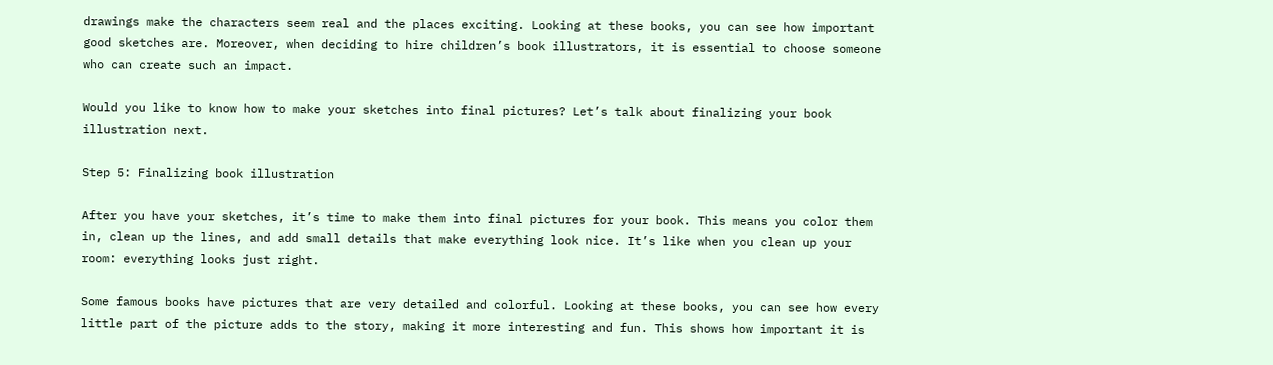drawings make the characters seem real and the places exciting. Looking at these books, you can see how important good sketches are. Moreover, when deciding to hire children’s book illustrators, it is essential to choose someone who can create such an impact.

Would you like to know how to make your sketches into final pictures? Let’s talk about finalizing your book illustration next.

Step 5: Finalizing book illustration

After you have your sketches, it’s time to make them into final pictures for your book. This means you color them in, clean up the lines, and add small details that make everything look nice. It’s like when you clean up your room: everything looks just right.

Some famous books have pictures that are very detailed and colorful. Looking at these books, you can see how every little part of the picture adds to the story, making it more interesting and fun. This shows how important it is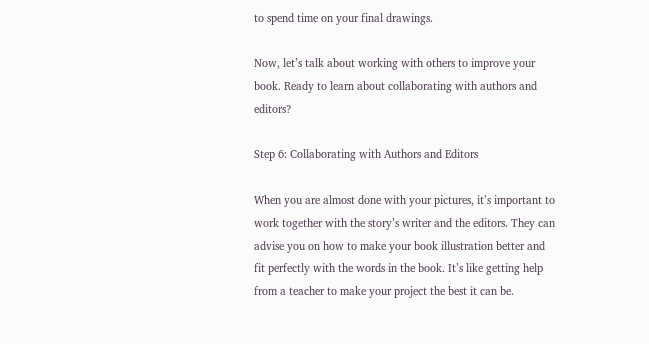to spend time on your final drawings.

Now, let’s talk about working with others to improve your book. Ready to learn about collaborating with authors and editors?

Step 6: Collaborating with Authors and Editors

When you are almost done with your pictures, it’s important to work together with the story’s writer and the editors. They can advise you on how to make your book illustration better and fit perfectly with the words in the book. It’s like getting help from a teacher to make your project the best it can be.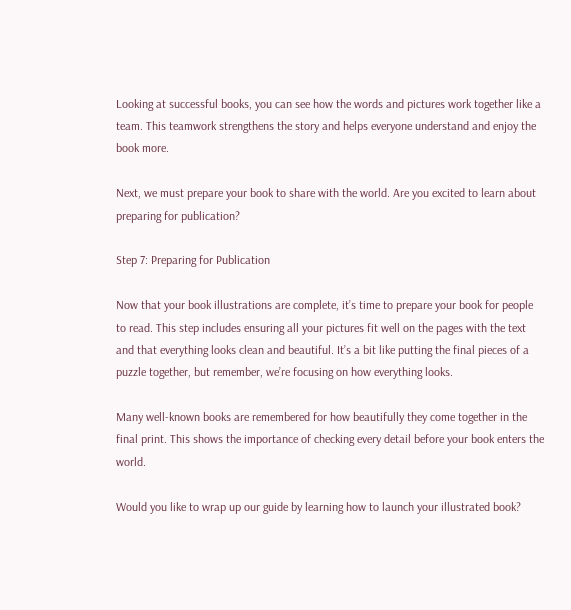Looking at successful books, you can see how the words and pictures work together like a team. This teamwork strengthens the story and helps everyone understand and enjoy the book more.

Next, we must prepare your book to share with the world. Are you excited to learn about preparing for publication?

Step 7: Preparing for Publication

Now that your book illustrations are complete, it’s time to prepare your book for people to read. This step includes ensuring all your pictures fit well on the pages with the text and that everything looks clean and beautiful. It’s a bit like putting the final pieces of a puzzle together, but remember, we’re focusing on how everything looks.

Many well-known books are remembered for how beautifully they come together in the final print. This shows the importance of checking every detail before your book enters the world.

Would you like to wrap up our guide by learning how to launch your illustrated book?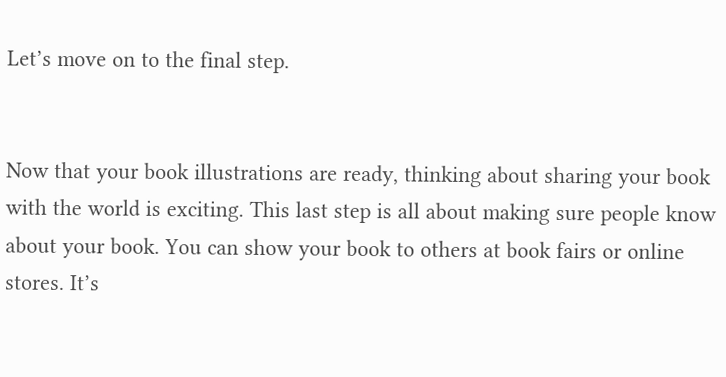Let’s move on to the final step.


Now that your book illustrations are ready, thinking about sharing your book with the world is exciting. This last step is all about making sure people know about your book. You can show your book to others at book fairs or online stores. It’s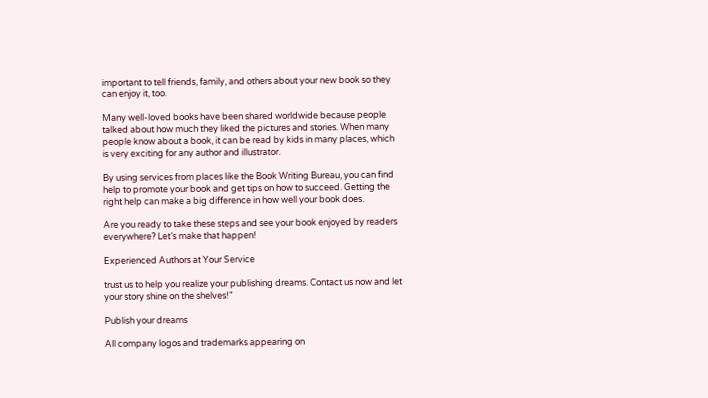important to tell friends, family, and others about your new book so they can enjoy it, too.

Many well-loved books have been shared worldwide because people talked about how much they liked the pictures and stories. When many people know about a book, it can be read by kids in many places, which is very exciting for any author and illustrator.

By using services from places like the Book Writing Bureau, you can find help to promote your book and get tips on how to succeed. Getting the right help can make a big difference in how well your book does.

Are you ready to take these steps and see your book enjoyed by readers everywhere? Let’s make that happen!

Experienced Authors at Your Service

trust us to help you realize your publishing dreams. Contact us now and let your story shine on the shelves!"

Publish your dreams

All company logos and trademarks appearing on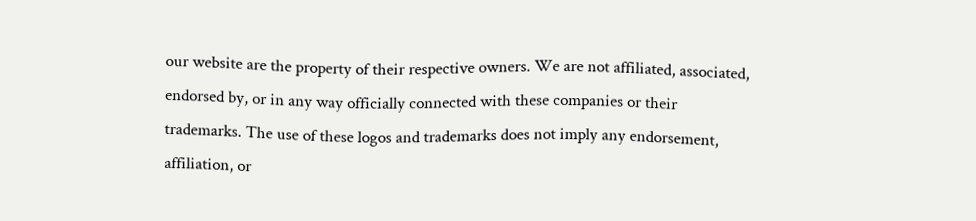our website are the property of their respective owners. We are not affiliated, associated, endorsed by, or in any way officially connected with these companies or their trademarks. The use of these logos and trademarks does not imply any endorsement, affiliation, or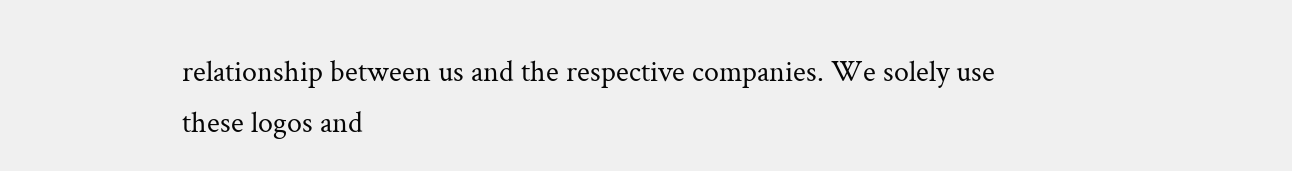relationship between us and the respective companies. We solely use these logos and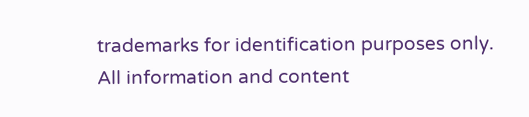trademarks for identification purposes only. All information and content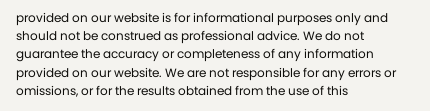provided on our website is for informational purposes only and should not be construed as professional advice. We do not guarantee the accuracy or completeness of any information provided on our website. We are not responsible for any errors or omissions, or for the results obtained from the use of this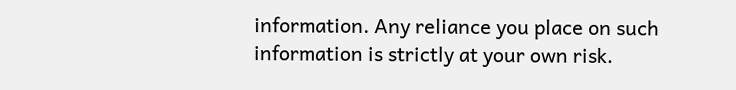information. Any reliance you place on such information is strictly at your own risk.